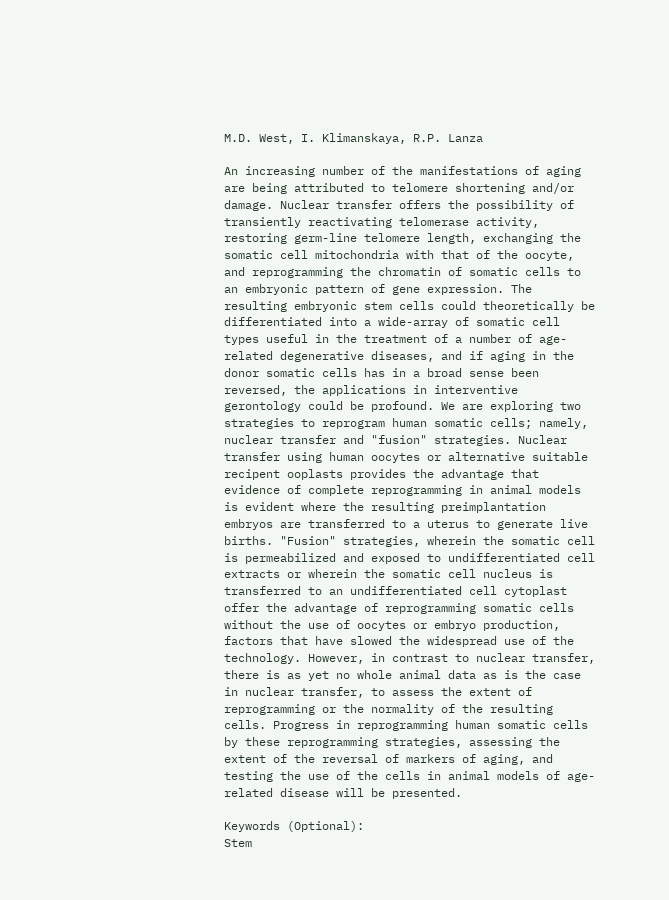M.D. West, I. Klimanskaya, R.P. Lanza

An increasing number of the manifestations of aging are being attributed to telomere shortening and/or damage. Nuclear transfer offers the possibility of transiently reactivating telomerase activity, restoring germ-line telomere length, exchanging the somatic cell mitochondria with that of the oocyte, and reprogramming the chromatin of somatic cells to an embryonic pattern of gene expression. The resulting embryonic stem cells could theoretically be differentiated into a wide-array of somatic cell types useful in the treatment of a number of age-related degenerative diseases, and if aging in the donor somatic cells has in a broad sense been reversed, the applications in interventive gerontology could be profound. We are exploring two strategies to reprogram human somatic cells; namely, nuclear transfer and "fusion" strategies. Nuclear transfer using human oocytes or alternative suitable recipent ooplasts provides the advantage that evidence of complete reprogramming in animal models is evident where the resulting preimplantation embryos are transferred to a uterus to generate live births. "Fusion" strategies, wherein the somatic cell is permeabilized and exposed to undifferentiated cell extracts or wherein the somatic cell nucleus is transferred to an undifferentiated cell cytoplast offer the advantage of reprogramming somatic cells without the use of oocytes or embryo production, factors that have slowed the widespread use of the technology. However, in contrast to nuclear transfer, there is as yet no whole animal data as is the case in nuclear transfer, to assess the extent of reprogramming or the normality of the resulting cells. Progress in reprogramming human somatic cells by these reprogramming strategies, assessing the extent of the reversal of markers of aging, and testing the use of the cells in animal models of age-related disease will be presented.

Keywords (Optional):
Stem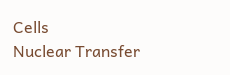Cells
Nuclear Transfer